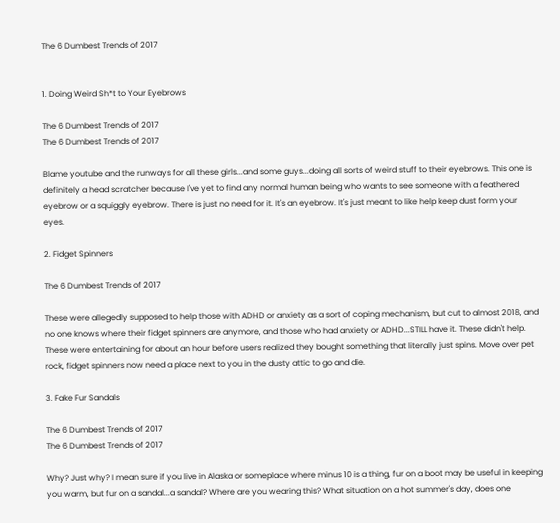The 6 Dumbest Trends of 2017


1. Doing Weird Sh*t to Your Eyebrows

The 6 Dumbest Trends of 2017
The 6 Dumbest Trends of 2017

Blame youtube and the runways for all these girls...and some guys...doing all sorts of weird stuff to their eyebrows. This one is definitely a head scratcher because I've yet to find any normal human being who wants to see someone with a feathered eyebrow or a squiggly eyebrow. There is just no need for it. It's an eyebrow. It's just meant to like help keep dust form your eyes.

2. Fidget Spinners

The 6 Dumbest Trends of 2017

These were allegedly supposed to help those with ADHD or anxiety as a sort of coping mechanism, but cut to almost 2018, and no one knows where their fidget spinners are anymore, and those who had anxiety or ADHD...STILL have it. These didn't help. These were entertaining for about an hour before users realized they bought something that literally just spins. Move over pet rock, fidget spinners now need a place next to you in the dusty attic to go and die.

3. Fake Fur Sandals

The 6 Dumbest Trends of 2017
The 6 Dumbest Trends of 2017

Why? Just why? I mean sure if you live in Alaska or someplace where minus 10 is a thing, fur on a boot may be useful in keeping you warm, but fur on a sandal...a sandal? Where are you wearing this? What situation on a hot summer's day, does one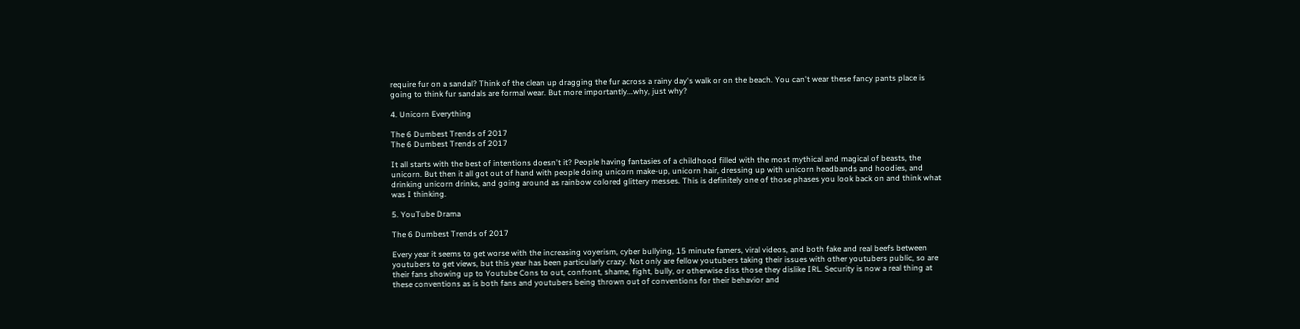require fur on a sandal? Think of the clean up dragging the fur across a rainy day's walk or on the beach. You can't wear these fancy pants place is going to think fur sandals are formal wear. But more importantly...why, just why?

4. Unicorn Everything

The 6 Dumbest Trends of 2017
The 6 Dumbest Trends of 2017

It all starts with the best of intentions doesn't it? People having fantasies of a childhood filled with the most mythical and magical of beasts, the unicorn. But then it all got out of hand with people doing unicorn make-up, unicorn hair, dressing up with unicorn headbands and hoodies, and drinking unicorn drinks, and going around as rainbow colored glittery messes. This is definitely one of those phases you look back on and think what was I thinking.

5. YouTube Drama

The 6 Dumbest Trends of 2017

Every year it seems to get worse with the increasing voyerism, cyber bullying, 15 minute famers, viral videos, and both fake and real beefs between youtubers to get views, but this year has been particularly crazy. Not only are fellow youtubers taking their issues with other youtubers public, so are their fans showing up to Youtube Cons to out, confront, shame, fight, bully, or otherwise diss those they dislike IRL. Security is now a real thing at these conventions as is both fans and youtubers being thrown out of conventions for their behavior and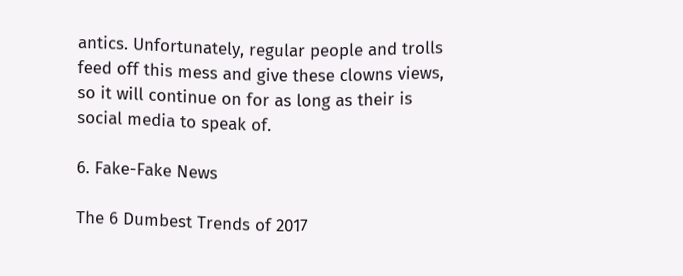antics. Unfortunately, regular people and trolls feed off this mess and give these clowns views, so it will continue on for as long as their is social media to speak of.

6. Fake-Fake News

The 6 Dumbest Trends of 2017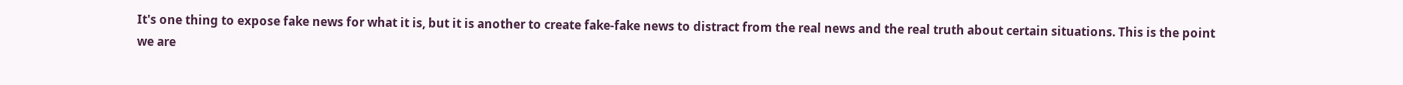It's one thing to expose fake news for what it is, but it is another to create fake-fake news to distract from the real news and the real truth about certain situations. This is the point we are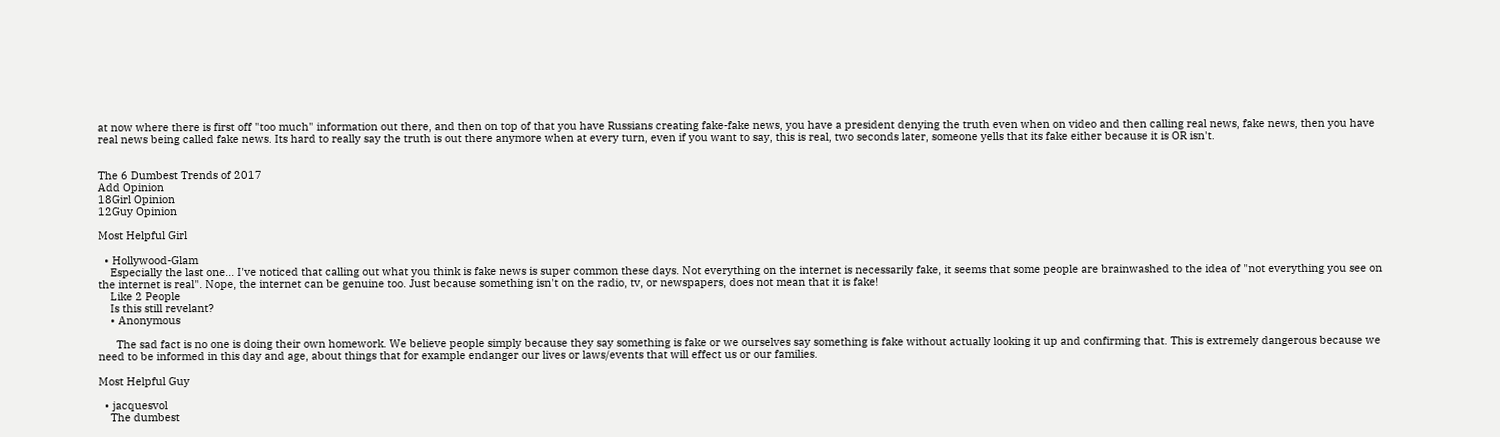at now where there is first off "too much" information out there, and then on top of that you have Russians creating fake-fake news, you have a president denying the truth even when on video and then calling real news, fake news, then you have real news being called fake news. Its hard to really say the truth is out there anymore when at every turn, even if you want to say, this is real, two seconds later, someone yells that its fake either because it is OR isn't.


The 6 Dumbest Trends of 2017
Add Opinion
18Girl Opinion
12Guy Opinion

Most Helpful Girl

  • Hollywood-Glam
    Especially the last one... I've noticed that calling out what you think is fake news is super common these days. Not everything on the internet is necessarily fake, it seems that some people are brainwashed to the idea of "not everything you see on the internet is real". Nope, the internet can be genuine too. Just because something isn't on the radio, tv, or newspapers, does not mean that it is fake!
    Like 2 People
    Is this still revelant?
    • Anonymous

      The sad fact is no one is doing their own homework. We believe people simply because they say something is fake or we ourselves say something is fake without actually looking it up and confirming that. This is extremely dangerous because we need to be informed in this day and age, about things that for example endanger our lives or laws/events that will effect us or our families.

Most Helpful Guy

  • jacquesvol
    The dumbest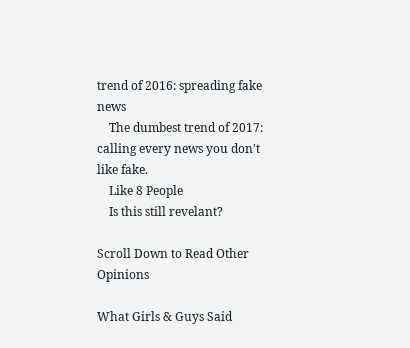trend of 2016: spreading fake news
    The dumbest trend of 2017: calling every news you don't like fake.
    Like 8 People
    Is this still revelant?

Scroll Down to Read Other Opinions

What Girls & Guys Said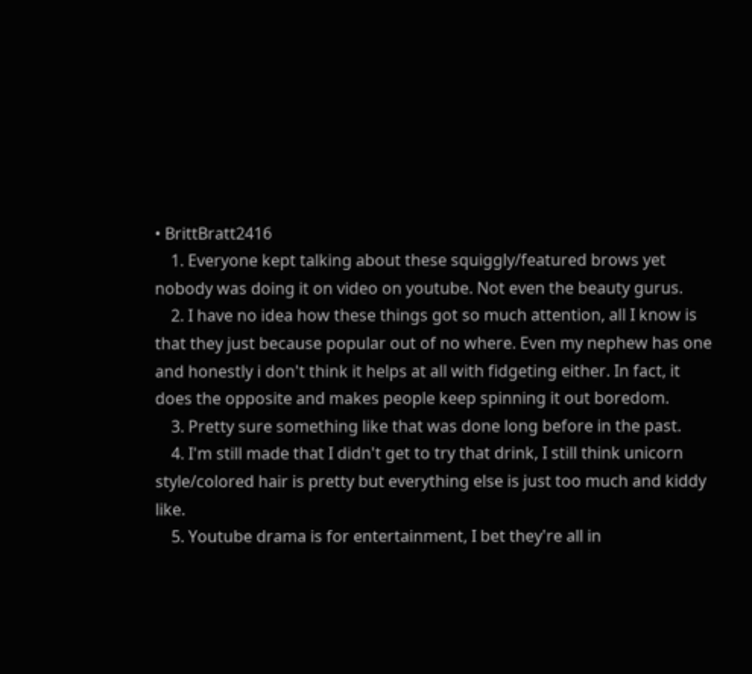• BrittBratt2416
    1. Everyone kept talking about these squiggly/featured brows yet nobody was doing it on video on youtube. Not even the beauty gurus.
    2. I have no idea how these things got so much attention, all I know is that they just because popular out of no where. Even my nephew has one and honestly i don't think it helps at all with fidgeting either. In fact, it does the opposite and makes people keep spinning it out boredom.
    3. Pretty sure something like that was done long before in the past.
    4. I'm still made that I didn't get to try that drink, I still think unicorn style/colored hair is pretty but everything else is just too much and kiddy like.
    5. Youtube drama is for entertainment, I bet they're all in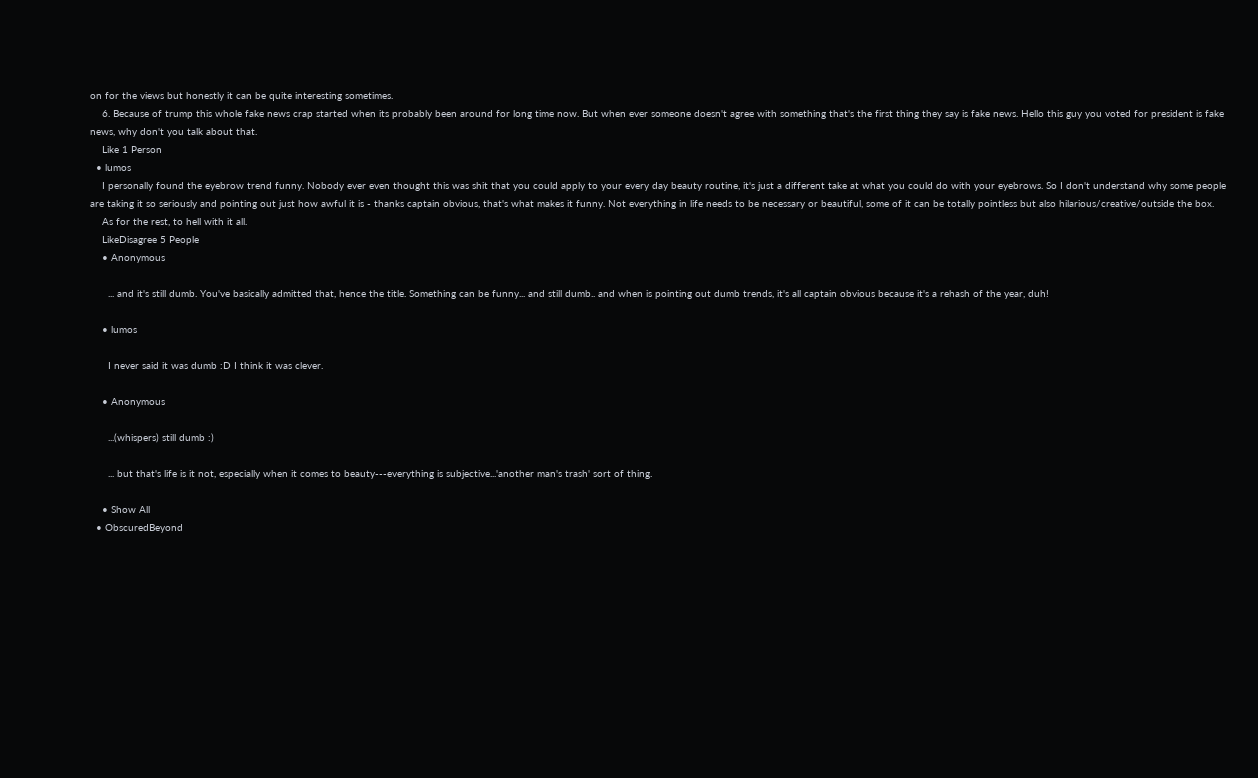on for the views but honestly it can be quite interesting sometimes.
    6. Because of trump this whole fake news crap started when its probably been around for long time now. But when ever someone doesn't agree with something that's the first thing they say is fake news. Hello this guy you voted for president is fake news, why don't you talk about that.
    Like 1 Person
  • lumos
    I personally found the eyebrow trend funny. Nobody ever even thought this was shit that you could apply to your every day beauty routine, it's just a different take at what you could do with your eyebrows. So I don't understand why some people are taking it so seriously and pointing out just how awful it is - thanks captain obvious, that's what makes it funny. Not everything in life needs to be necessary or beautiful, some of it can be totally pointless but also hilarious/creative/outside the box.
    As for the rest, to hell with it all.
    LikeDisagree 5 People
    • Anonymous

      ... and it's still dumb. You've basically admitted that, hence the title. Something can be funny... and still dumb.. and when is pointing out dumb trends, it's all captain obvious because it's a rehash of the year, duh!

    • lumos

      I never said it was dumb :D I think it was clever.

    • Anonymous

      ...(whispers) still dumb :)

      ... but that's life is it not, especially when it comes to beauty---everything is subjective...'another man's trash' sort of thing.

    • Show All
  • ObscuredBeyond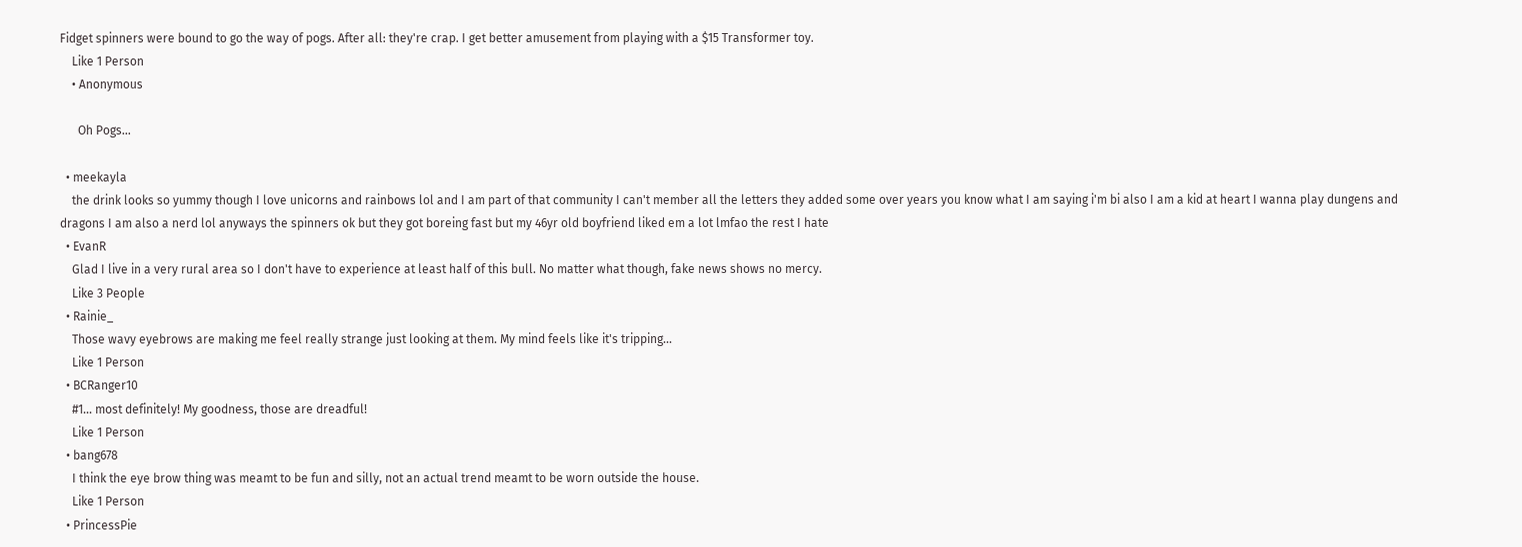Fidget spinners were bound to go the way of pogs. After all: they're crap. I get better amusement from playing with a $15 Transformer toy.
    Like 1 Person
    • Anonymous

      Oh Pogs...

  • meekayla
    the drink looks so yummy though I love unicorns and rainbows lol and I am part of that community I can't member all the letters they added some over years you know what I am saying i'm bi also I am a kid at heart I wanna play dungens and dragons I am also a nerd lol anyways the spinners ok but they got boreing fast but my 46yr old boyfriend liked em a lot lmfao the rest I hate
  • EvanR
    Glad I live in a very rural area so I don't have to experience at least half of this bull. No matter what though, fake news shows no mercy.
    Like 3 People
  • Rainie_
    Those wavy eyebrows are making me feel really strange just looking at them. My mind feels like it's tripping...
    Like 1 Person
  • BCRanger10
    #1... most definitely! My goodness, those are dreadful!
    Like 1 Person
  • bang678
    I think the eye brow thing was meamt to be fun and silly, not an actual trend meamt to be worn outside the house.
    Like 1 Person
  • PrincessPie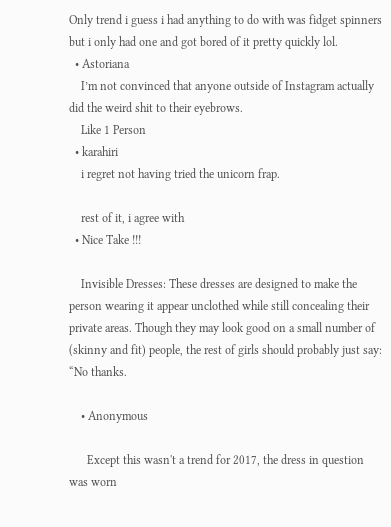Only trend i guess i had anything to do with was fidget spinners but i only had one and got bored of it pretty quickly lol.
  • Astoriana
    I’m not convinced that anyone outside of Instagram actually did the weird shit to their eyebrows.
    Like 1 Person
  • karahiri
    i regret not having tried the unicorn frap.

    rest of it, i agree with
  • Nice Take !!!

    Invisible Dresses: These dresses are designed to make the person wearing it appear unclothed while still concealing their private areas. Though they may look good on a small number of (skinny and fit) people, the rest of girls should probably just say: “No thanks.

    • Anonymous

      Except this wasn't a trend for 2017, the dress in question was worn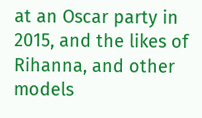at an Oscar party in 2015, and the likes of Rihanna, and other models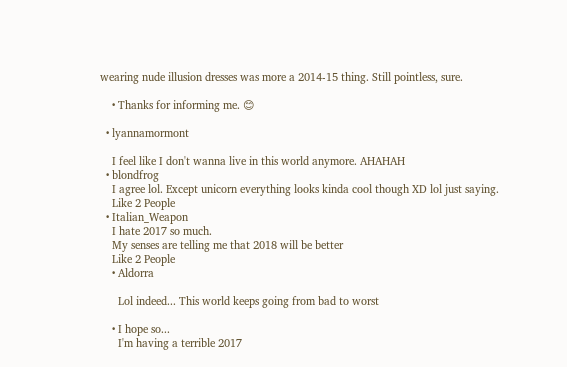wearing nude illusion dresses was more a 2014-15 thing. Still pointless, sure.

    • Thanks for informing me. 😊

  • lyannamormont

    I feel like I don't wanna live in this world anymore. AHAHAH
  • blondfrog
    I agree lol. Except unicorn everything looks kinda cool though XD lol just saying.
    Like 2 People
  • Italian_Weapon
    I hate 2017 so much.
    My senses are telling me that 2018 will be better
    Like 2 People
    • Aldorra

      Lol indeed... This world keeps going from bad to worst

    • I hope so...
      I'm having a terrible 2017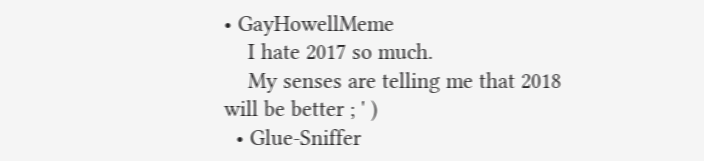• GayHowellMeme
    I hate 2017 so much.
    My senses are telling me that 2018 will be better ; ' )
  • Glue-Sniffer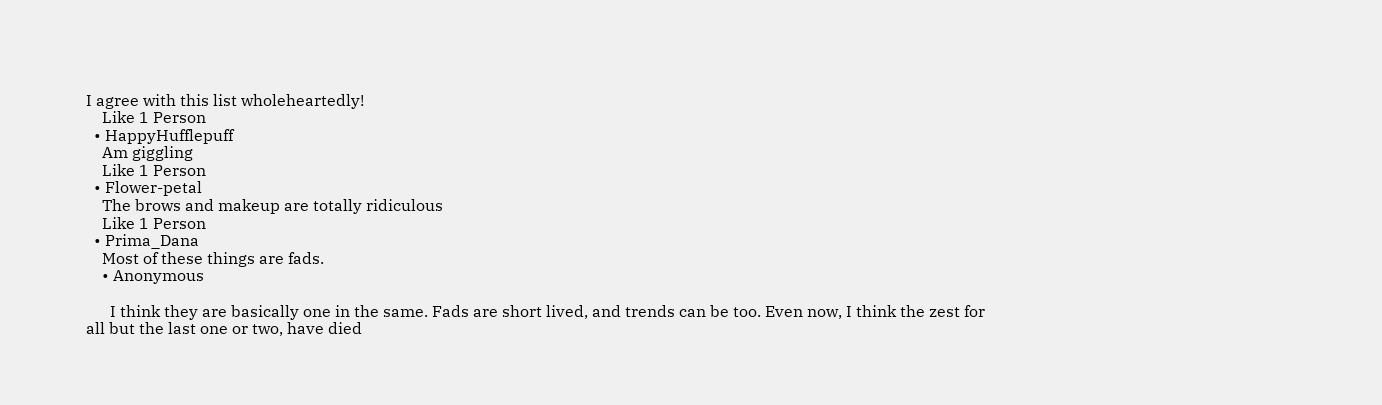I agree with this list wholeheartedly!
    Like 1 Person
  • HappyHufflepuff
    Am giggling
    Like 1 Person
  • Flower-petal
    The brows and makeup are totally ridiculous
    Like 1 Person
  • Prima_Dana
    Most of these things are fads.
    • Anonymous

      I think they are basically one in the same. Fads are short lived, and trends can be too. Even now, I think the zest for all but the last one or two, have died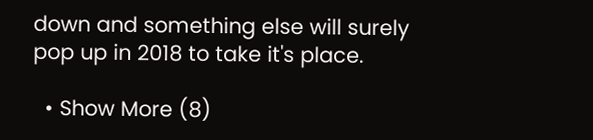down and something else will surely pop up in 2018 to take it's place.

  • Show More (8)